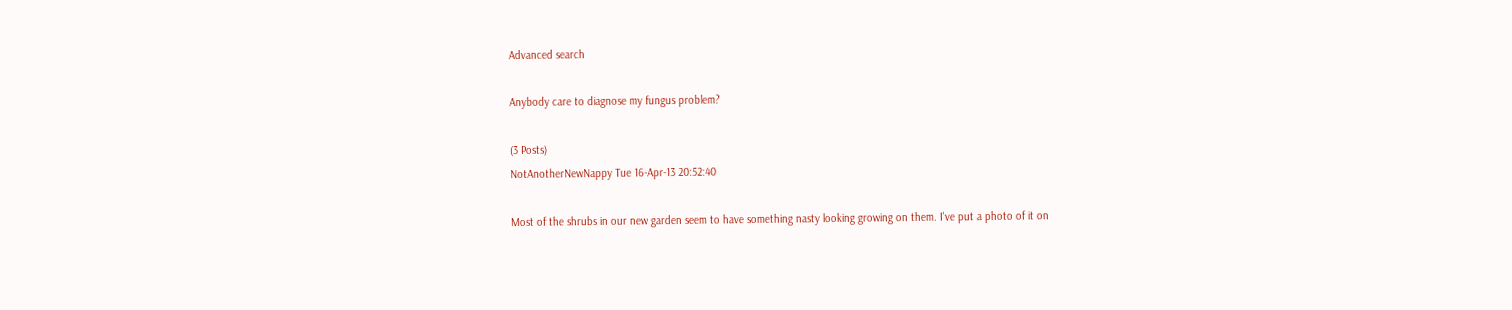Advanced search

Anybody care to diagnose my fungus problem?

(3 Posts)
NotAnotherNewNappy Tue 16-Apr-13 20:52:40

Most of the shrubs in our new garden seem to have something nasty looking growing on them. I've put a photo of it on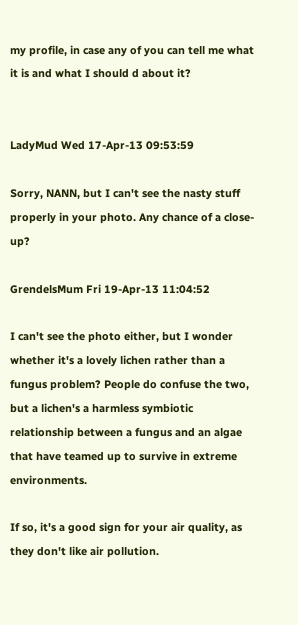my profile, in case any of you can tell me what it is and what I should d about it?


LadyMud Wed 17-Apr-13 09:53:59

Sorry, NANN, but I can't see the nasty stuff properly in your photo. Any chance of a close-up?

GrendelsMum Fri 19-Apr-13 11:04:52

I can't see the photo either, but I wonder whether it's a lovely lichen rather than a fungus problem? People do confuse the two, but a lichen's a harmless symbiotic relationship between a fungus and an algae that have teamed up to survive in extreme environments.

If so, it's a good sign for your air quality, as they don't like air pollution.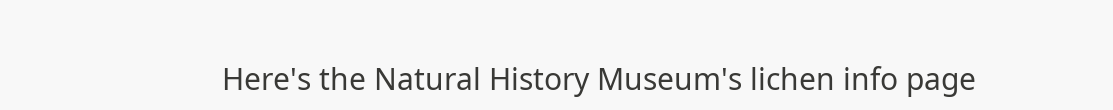Here's the Natural History Museum's lichen info page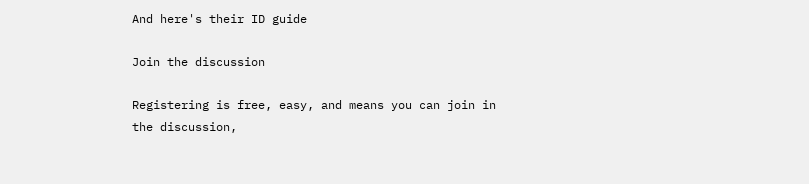And here's their ID guide

Join the discussion

Registering is free, easy, and means you can join in the discussion,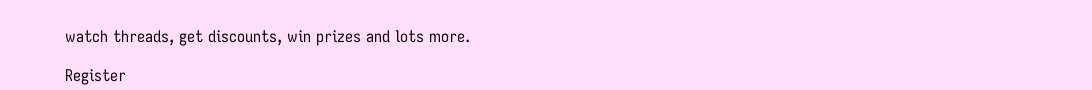watch threads, get discounts, win prizes and lots more.

Register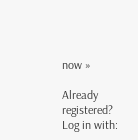now »

Already registered? Log in with: